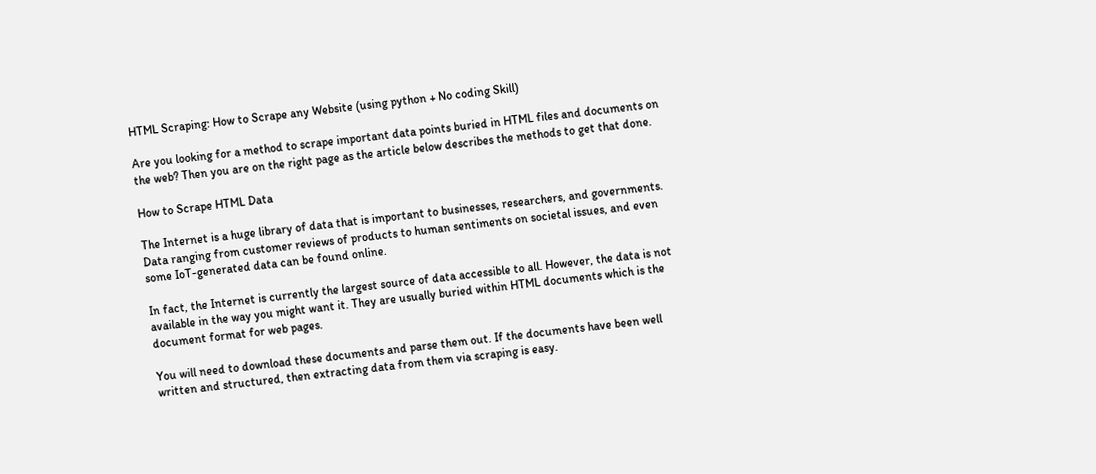HTML Scraping: How to Scrape any Website (using python + No coding Skill)

Are you looking for a method to scrape important data points buried in HTML files and documents on the web? Then you are on the right page as the article below describes the methods to get that done.

How to Scrape HTML Data

The Internet is a huge library of data that is important to businesses, researchers, and governments. Data ranging from customer reviews of products to human sentiments on societal issues, and even some IoT-generated data can be found online.

In fact, the Internet is currently the largest source of data accessible to all. However, the data is not available in the way you might want it. They are usually buried within HTML documents which is the document format for web pages.

You will need to download these documents and parse them out. If the documents have been well written and structured, then extracting data from them via scraping is easy.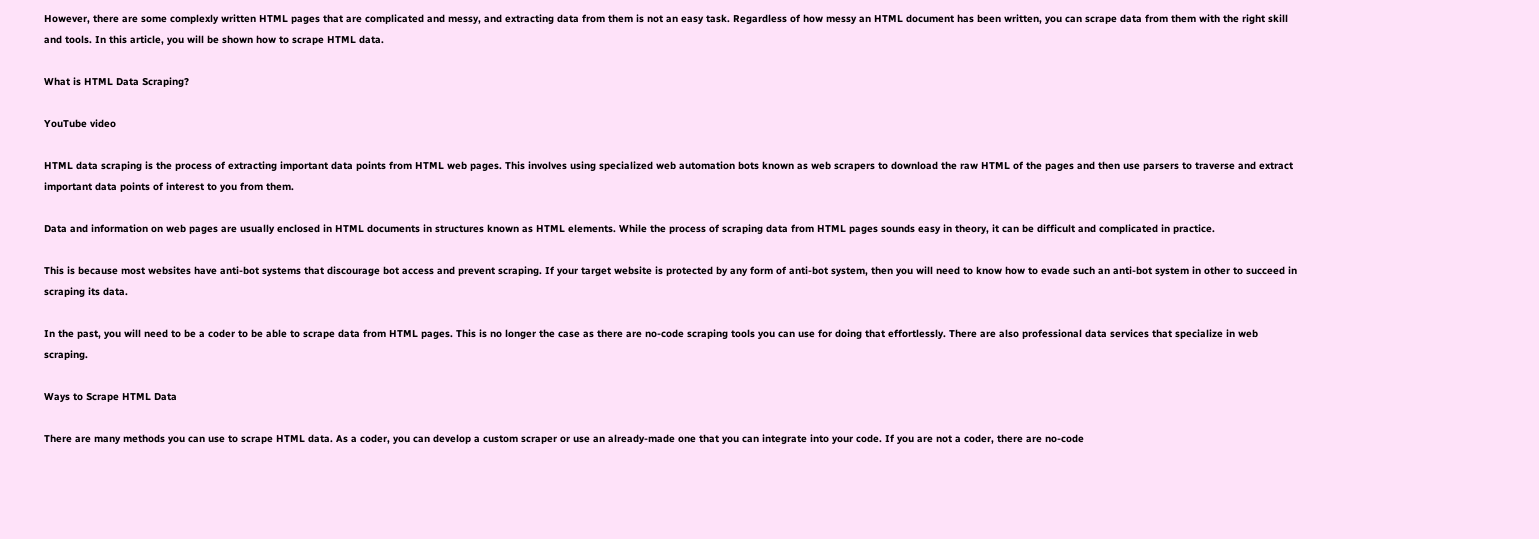However, there are some complexly written HTML pages that are complicated and messy, and extracting data from them is not an easy task. Regardless of how messy an HTML document has been written, you can scrape data from them with the right skill and tools. In this article, you will be shown how to scrape HTML data.

What is HTML Data Scraping?

YouTube video

HTML data scraping is the process of extracting important data points from HTML web pages. This involves using specialized web automation bots known as web scrapers to download the raw HTML of the pages and then use parsers to traverse and extract important data points of interest to you from them.

Data and information on web pages are usually enclosed in HTML documents in structures known as HTML elements. While the process of scraping data from HTML pages sounds easy in theory, it can be difficult and complicated in practice.

This is because most websites have anti-bot systems that discourage bot access and prevent scraping. If your target website is protected by any form of anti-bot system, then you will need to know how to evade such an anti-bot system in other to succeed in scraping its data.

In the past, you will need to be a coder to be able to scrape data from HTML pages. This is no longer the case as there are no-code scraping tools you can use for doing that effortlessly. There are also professional data services that specialize in web scraping.

Ways to Scrape HTML Data

There are many methods you can use to scrape HTML data. As a coder, you can develop a custom scraper or use an already-made one that you can integrate into your code. If you are not a coder, there are no-code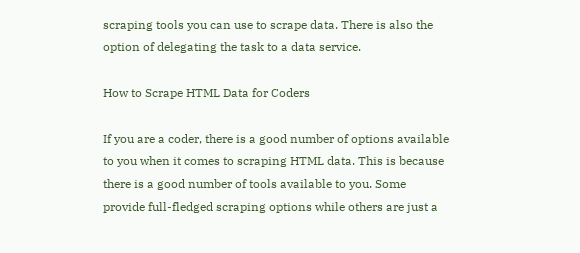scraping tools you can use to scrape data. There is also the option of delegating the task to a data service.

How to Scrape HTML Data for Coders

If you are a coder, there is a good number of options available to you when it comes to scraping HTML data. This is because there is a good number of tools available to you. Some provide full-fledged scraping options while others are just a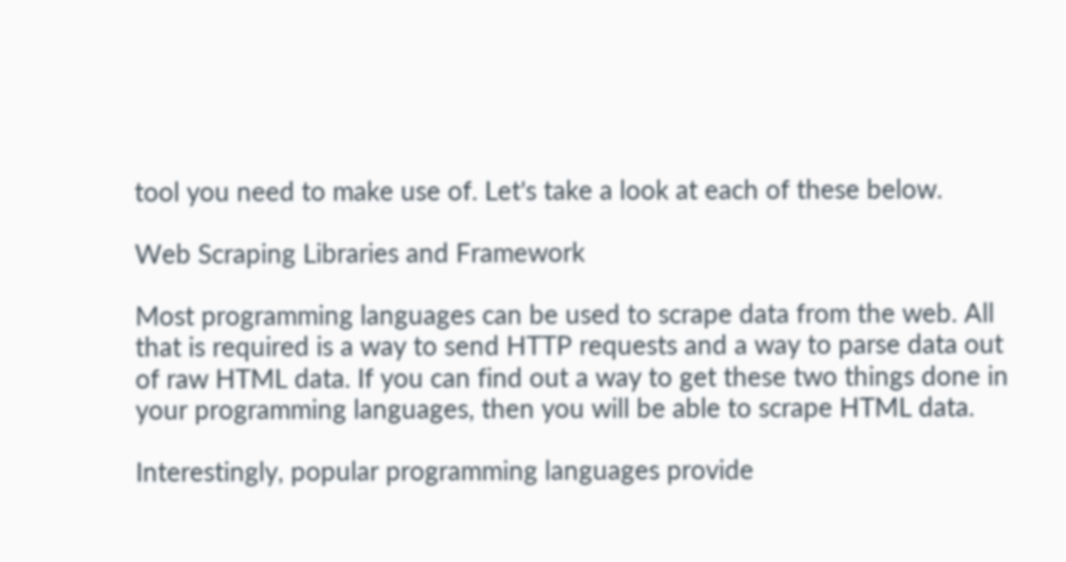tool you need to make use of. Let's take a look at each of these below.

Web Scraping Libraries and Framework

Most programming languages can be used to scrape data from the web. All that is required is a way to send HTTP requests and a way to parse data out of raw HTML data. If you can find out a way to get these two things done in your programming languages, then you will be able to scrape HTML data.

Interestingly, popular programming languages provide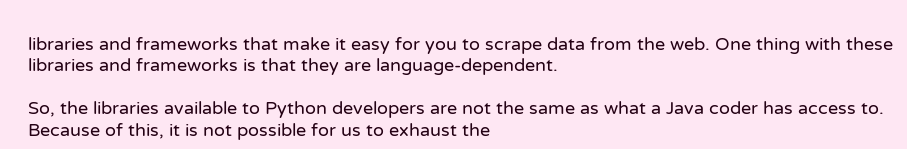libraries and frameworks that make it easy for you to scrape data from the web. One thing with these libraries and frameworks is that they are language-dependent.

So, the libraries available to Python developers are not the same as what a Java coder has access to. Because of this, it is not possible for us to exhaust the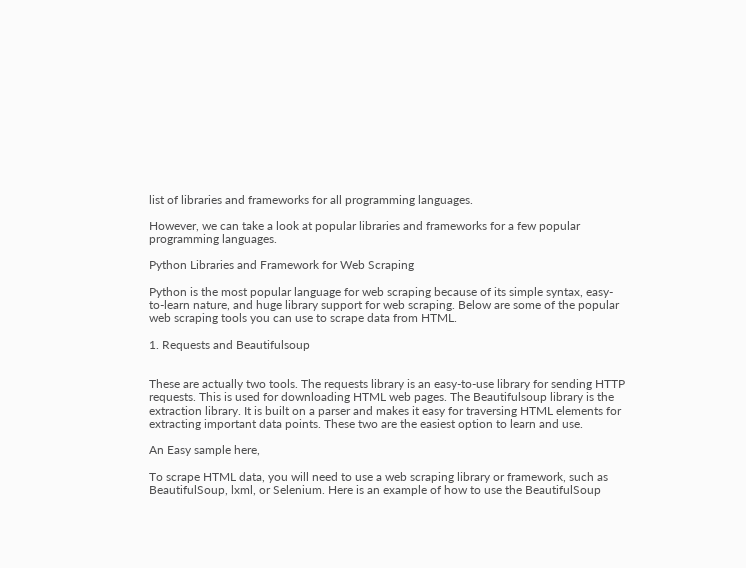list of libraries and frameworks for all programming languages.

However, we can take a look at popular libraries and frameworks for a few popular programming languages.

Python Libraries and Framework for Web Scraping

Python is the most popular language for web scraping because of its simple syntax, easy-to-learn nature, and huge library support for web scraping. Below are some of the popular web scraping tools you can use to scrape data from HTML.

1. Requests and Beautifulsoup


These are actually two tools. The requests library is an easy-to-use library for sending HTTP requests. This is used for downloading HTML web pages. The Beautifulsoup library is the extraction library. It is built on a parser and makes it easy for traversing HTML elements for extracting important data points. These two are the easiest option to learn and use.

An Easy sample here,

To scrape HTML data, you will need to use a web scraping library or framework, such as BeautifulSoup, lxml, or Selenium. Here is an example of how to use the BeautifulSoup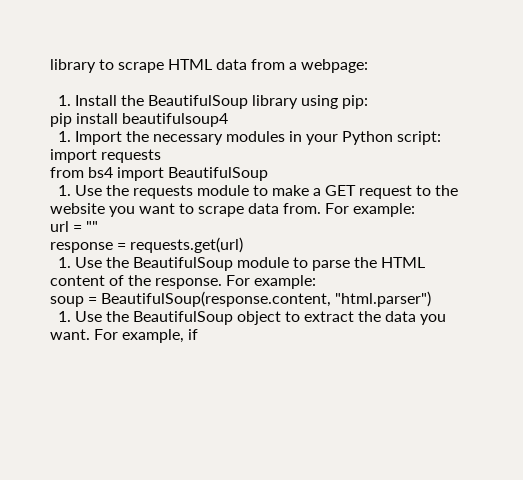library to scrape HTML data from a webpage:

  1. Install the BeautifulSoup library using pip:
pip install beautifulsoup4
  1. Import the necessary modules in your Python script:
import requests
from bs4 import BeautifulSoup
  1. Use the requests module to make a GET request to the website you want to scrape data from. For example:
url = ""
response = requests.get(url)
  1. Use the BeautifulSoup module to parse the HTML content of the response. For example:
soup = BeautifulSoup(response.content, "html.parser")
  1. Use the BeautifulSoup object to extract the data you want. For example, if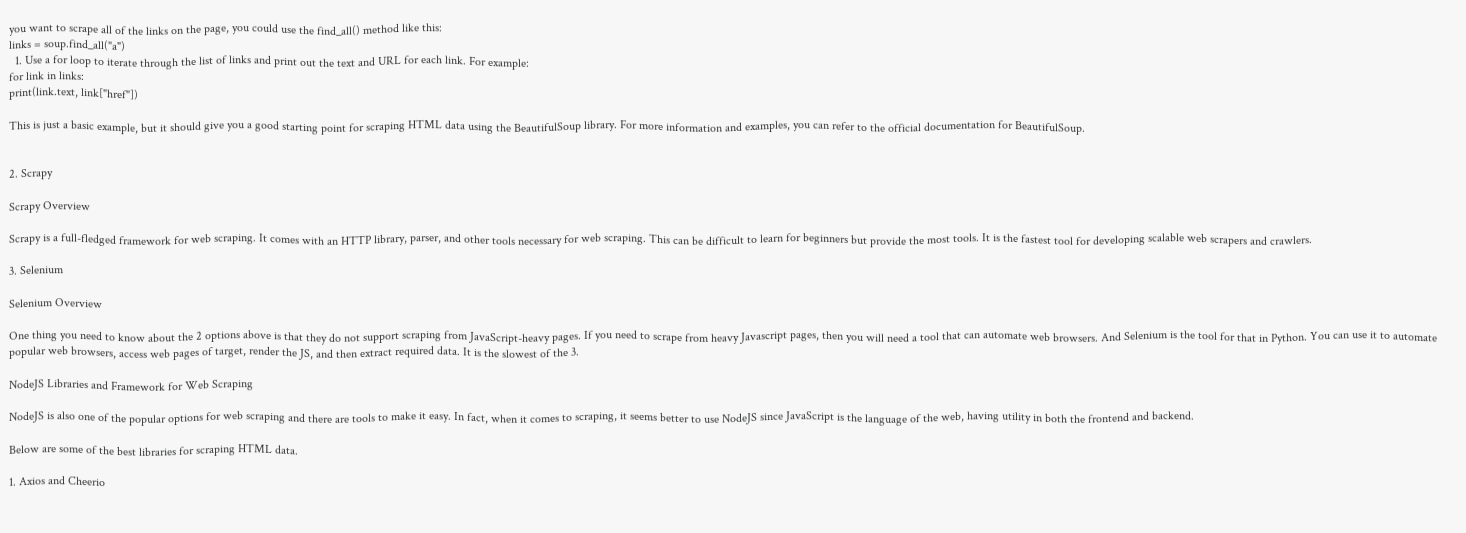you want to scrape all of the links on the page, you could use the find_all() method like this:
links = soup.find_all("a")
  1. Use a for loop to iterate through the list of links and print out the text and URL for each link. For example:
for link in links:
print(link.text, link["href"])

This is just a basic example, but it should give you a good starting point for scraping HTML data using the BeautifulSoup library. For more information and examples, you can refer to the official documentation for BeautifulSoup.


2. Scrapy

Scrapy Overview

Scrapy is a full-fledged framework for web scraping. It comes with an HTTP library, parser, and other tools necessary for web scraping. This can be difficult to learn for beginners but provide the most tools. It is the fastest tool for developing scalable web scrapers and crawlers.

3. Selenium

Selenium Overview

One thing you need to know about the 2 options above is that they do not support scraping from JavaScript-heavy pages. If you need to scrape from heavy Javascript pages, then you will need a tool that can automate web browsers. And Selenium is the tool for that in Python. You can use it to automate popular web browsers, access web pages of target, render the JS, and then extract required data. It is the slowest of the 3.

NodeJS Libraries and Framework for Web Scraping

NodeJS is also one of the popular options for web scraping and there are tools to make it easy. In fact, when it comes to scraping, it seems better to use NodeJS since JavaScript is the language of the web, having utility in both the frontend and backend.

Below are some of the best libraries for scraping HTML data.

1. Axios and Cheerio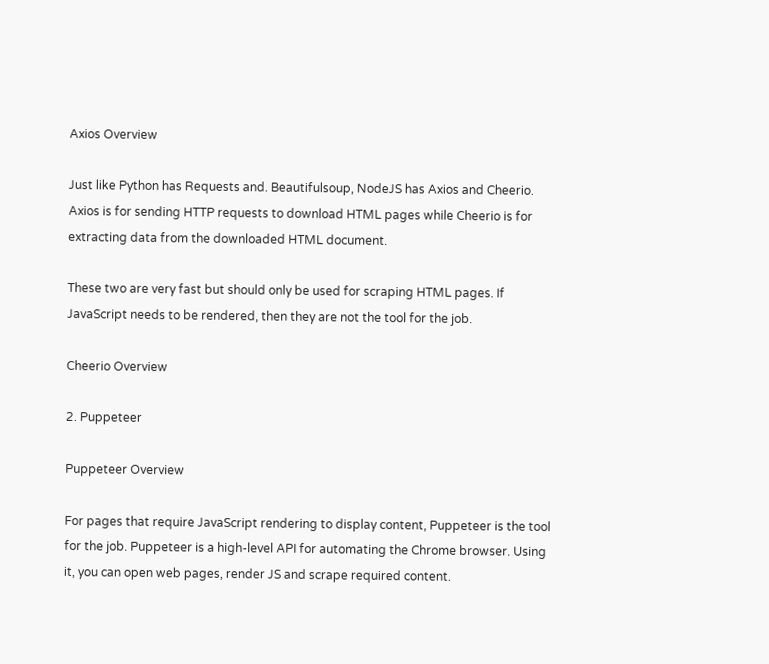Axios Overview

Just like Python has Requests and. Beautifulsoup, NodeJS has Axios and Cheerio. Axios is for sending HTTP requests to download HTML pages while Cheerio is for extracting data from the downloaded HTML document.

These two are very fast but should only be used for scraping HTML pages. If  JavaScript needs to be rendered, then they are not the tool for the job.

Cheerio Overview

2. Puppeteer

Puppeteer Overview

For pages that require JavaScript rendering to display content, Puppeteer is the tool for the job. Puppeteer is a high-level API for automating the Chrome browser. Using it, you can open web pages, render JS and scrape required content.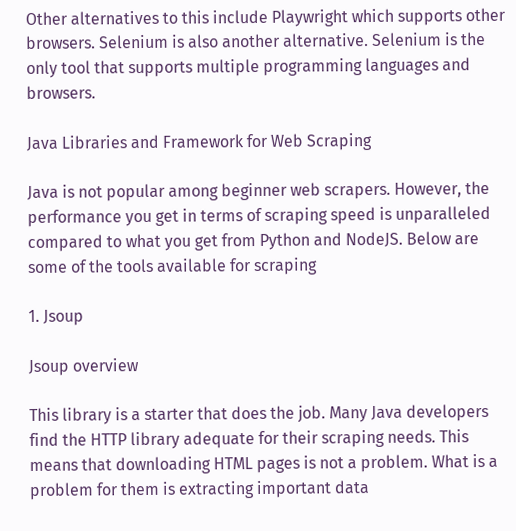Other alternatives to this include Playwright which supports other browsers. Selenium is also another alternative. Selenium is the only tool that supports multiple programming languages and browsers.

Java Libraries and Framework for Web Scraping

Java is not popular among beginner web scrapers. However, the performance you get in terms of scraping speed is unparalleled compared to what you get from Python and NodeJS. Below are some of the tools available for scraping

1. Jsoup

Jsoup overview

This library is a starter that does the job. Many Java developers find the HTTP library adequate for their scraping needs. This means that downloading HTML pages is not a problem. What is a problem for them is extracting important data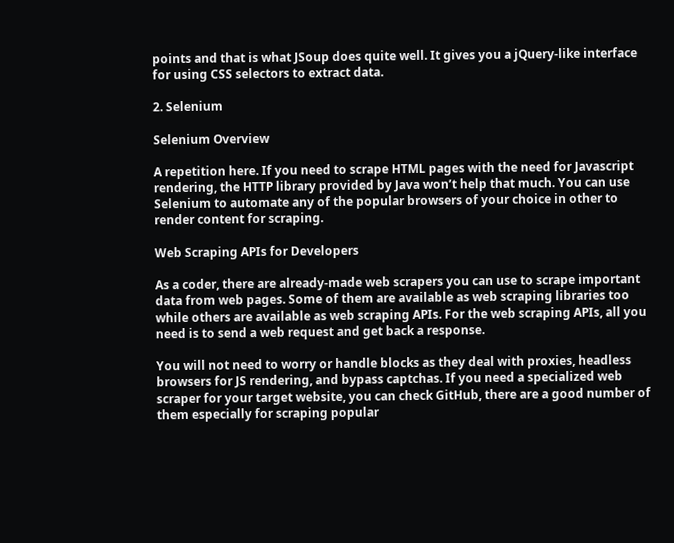points and that is what JSoup does quite well. It gives you a jQuery-like interface for using CSS selectors to extract data.

2. Selenium

Selenium Overview

A repetition here. If you need to scrape HTML pages with the need for Javascript rendering, the HTTP library provided by Java won’t help that much. You can use Selenium to automate any of the popular browsers of your choice in other to render content for scraping.

Web Scraping APIs for Developers

As a coder, there are already-made web scrapers you can use to scrape important data from web pages. Some of them are available as web scraping libraries too while others are available as web scraping APIs. For the web scraping APIs, all you need is to send a web request and get back a response.

You will not need to worry or handle blocks as they deal with proxies, headless browsers for JS rendering, and bypass captchas. If you need a specialized web scraper for your target website, you can check GitHub, there are a good number of them especially for scraping popular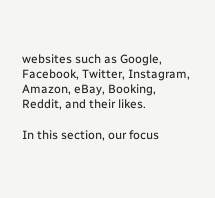websites such as Google, Facebook, Twitter, Instagram, Amazon, eBay, Booking, Reddit, and their likes.

In this section, our focus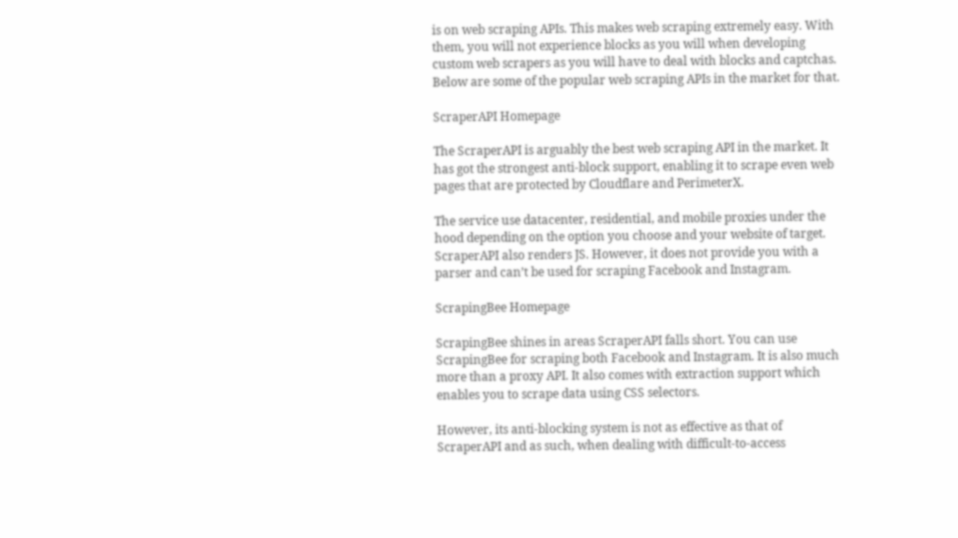is on web scraping APIs. This makes web scraping extremely easy. With them, you will not experience blocks as you will when developing custom web scrapers as you will have to deal with blocks and captchas. Below are some of the popular web scraping APIs in the market for that.

ScraperAPI Homepage

The ScraperAPI is arguably the best web scraping API in the market. It has got the strongest anti-block support, enabling it to scrape even web pages that are protected by Cloudflare and PerimeterX.

The service use datacenter, residential, and mobile proxies under the hood depending on the option you choose and your website of target. ScraperAPI also renders JS. However, it does not provide you with a parser and can’t be used for scraping Facebook and Instagram.

ScrapingBee Homepage

ScrapingBee shines in areas ScraperAPI falls short. You can use ScrapingBee for scraping both Facebook and Instagram. It is also much more than a proxy API. It also comes with extraction support which enables you to scrape data using CSS selectors.

However, its anti-blocking system is not as effective as that of ScraperAPI and as such, when dealing with difficult-to-access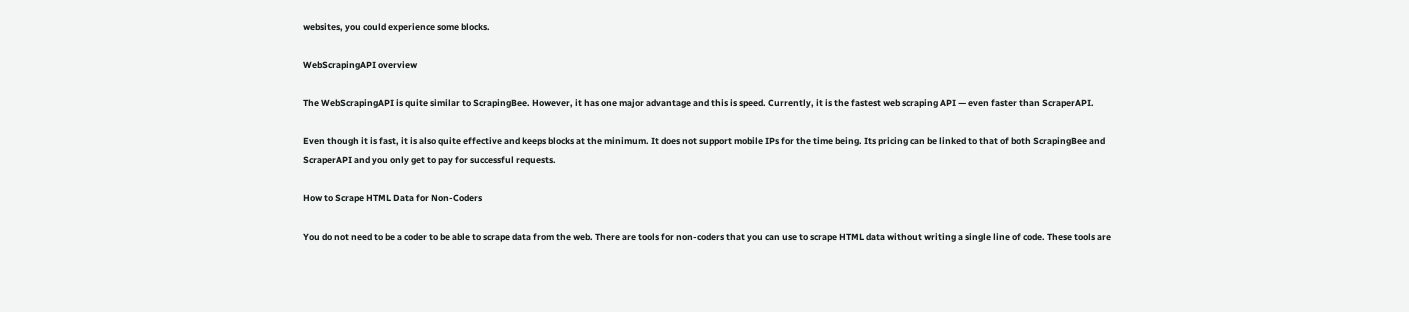websites, you could experience some blocks.

WebScrapingAPI overview

The WebScrapingAPI is quite similar to ScrapingBee. However, it has one major advantage and this is speed. Currently, it is the fastest web scraping API — even faster than ScraperAPI.

Even though it is fast, it is also quite effective and keeps blocks at the minimum. It does not support mobile IPs for the time being. Its pricing can be linked to that of both ScrapingBee and ScraperAPI and you only get to pay for successful requests.

How to Scrape HTML Data for Non-Coders

You do not need to be a coder to be able to scrape data from the web. There are tools for non-coders that you can use to scrape HTML data without writing a single line of code. These tools are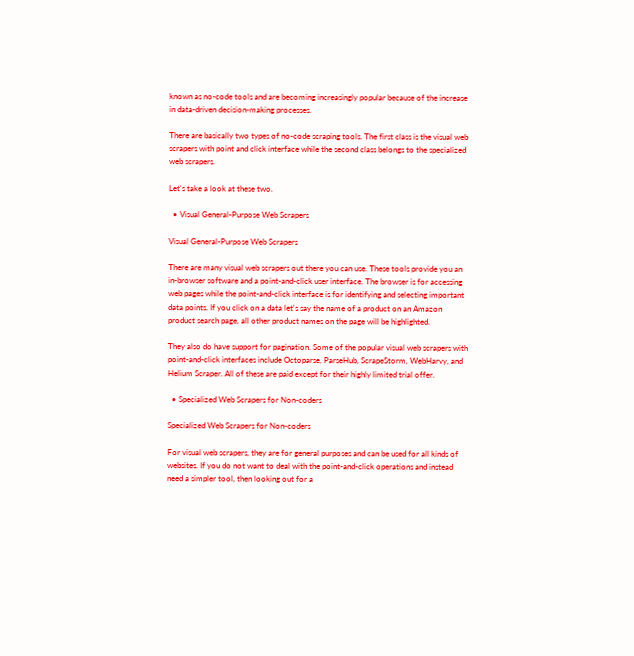known as no-code tools and are becoming increasingly popular because of the increase in data-driven decision-making processes.

There are basically two types of no-code scraping tools. The first class is the visual web scrapers with point and click interface while the second class belongs to the specialized web scrapers.

Let's take a look at these two.

  • Visual General-Purpose Web Scrapers

Visual General-Purpose Web Scrapers

There are many visual web scrapers out there you can use. These tools provide you an in-browser software and a point-and-click user interface. The browser is for accessing web pages while the point-and-click interface is for identifying and selecting important data points. If you click on a data let's say the name of a product on an Amazon product search page, all other product names on the page will be highlighted.

They also do have support for pagination. Some of the popular visual web scrapers with point-and-click interfaces include Octoparse, ParseHub, ScrapeStorm, WebHarvy, and Helium Scraper. All of these are paid except for their highly limited trial offer.

  • Specialized Web Scrapers for Non-coders

Specialized Web Scrapers for Non-coders

For visual web scrapers, they are for general purposes and can be used for all kinds of websites. If you do not want to deal with the point-and-click operations and instead need a simpler tool, then looking out for a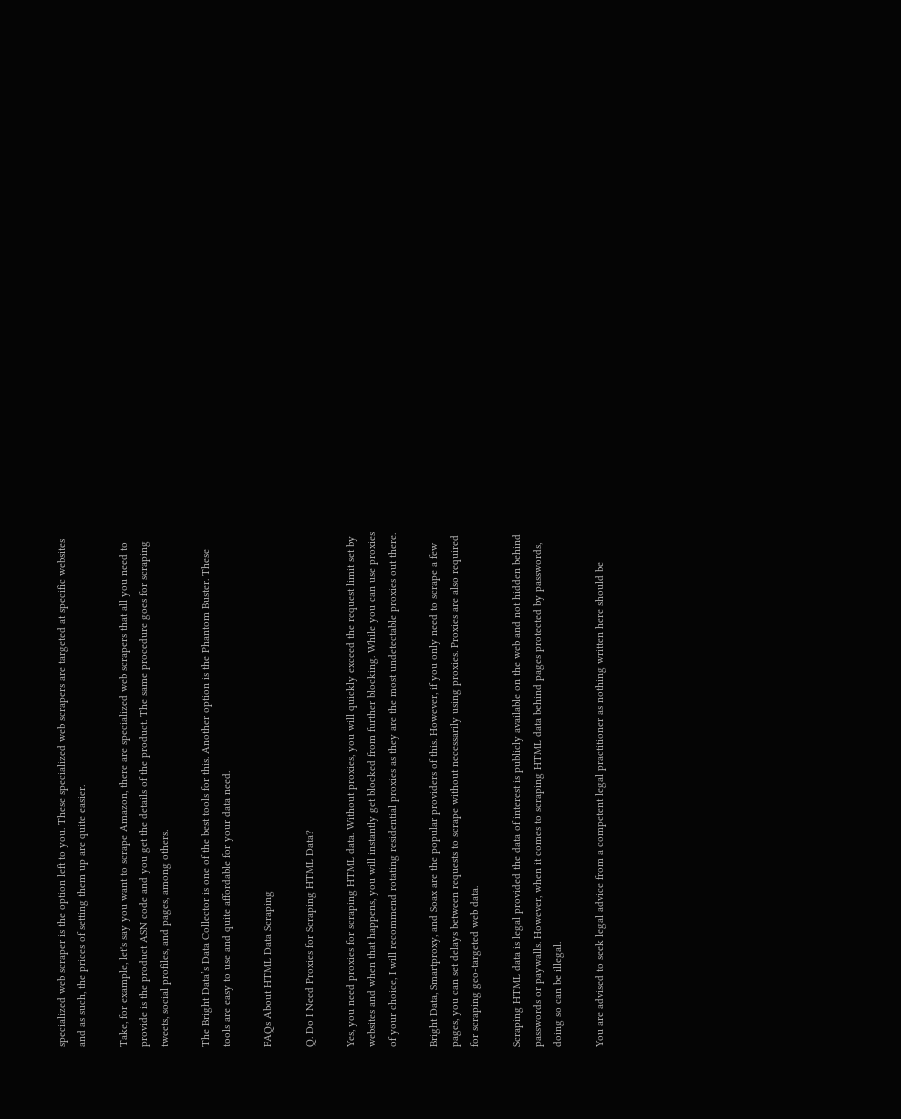specialized web scraper is the option left to you. These specialized web scrapers are targeted at specific websites and as such, the prices of setting them up are quite easier.

Take, for example, let's say you want to scrape Amazon, there are specialized web scrapers that all you need to provide is the product ASN code and you get the details of the product. The same procedure goes for scraping tweets, social profiles, and pages, among others.

The Bright Data’s Data Collector is one of the best tools for this. Another option is the Phantom Buster. These tools are easy to use and quite affordable for your data need.

FAQs About HTML Data Scraping

Q. Do I Need Proxies for Scraping HTML Data?

Yes, you need proxies for scraping HTML data. Without proxies, you will quickly exceed the request limit set by websites and when that happens, you will instantly get blocked from further blocking. While you can use proxies of your choice, I will recommend rotating residential proxies as they are the most undetectable proxies out there.

Bright Data, Smartproxy, and Soax are the popular providers of this. However, if you only need to scrape a few pages, you can set delays between requests to scrape without necessarily using proxies. Proxies are also required for scraping geo-targeted web data.

Scraping HTML data is legal provided the data of interest is publicly available on the web and not hidden behind passwords or paywalls. However, when it comes to scraping HTML data behind pages protected by passwords, doing so can be illegal.

You are advised to seek legal advice from a competent legal practitioner as nothing written here should be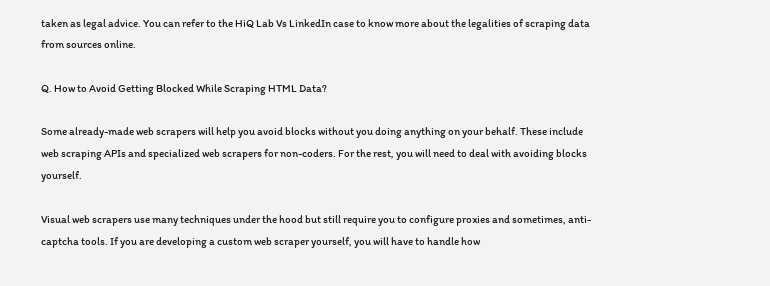taken as legal advice. You can refer to the HiQ Lab Vs LinkedIn case to know more about the legalities of scraping data from sources online.

Q. How to Avoid Getting Blocked While Scraping HTML Data?

Some already-made web scrapers will help you avoid blocks without you doing anything on your behalf. These include web scraping APIs and specialized web scrapers for non-coders. For the rest, you will need to deal with avoiding blocks yourself.

Visual web scrapers use many techniques under the hood but still require you to configure proxies and sometimes, anti-captcha tools. If you are developing a custom web scraper yourself, you will have to handle how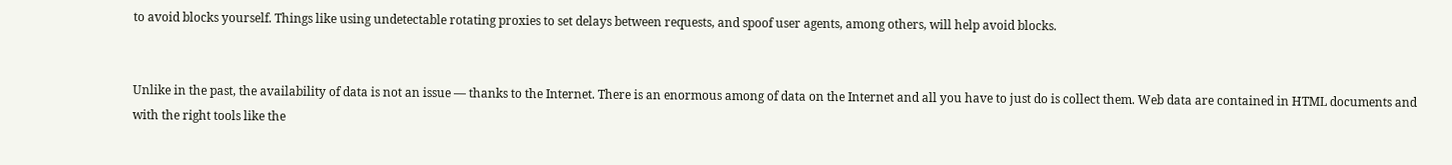to avoid blocks yourself. Things like using undetectable rotating proxies to set delays between requests, and spoof user agents, among others, will help avoid blocks.


Unlike in the past, the availability of data is not an issue — thanks to the Internet. There is an enormous among of data on the Internet and all you have to just do is collect them. Web data are contained in HTML documents and with the right tools like the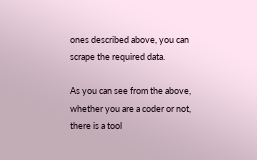ones described above, you can scrape the required data.

As you can see from the above, whether you are a coder or not, there is a tool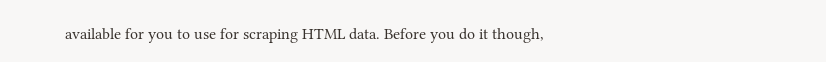available for you to use for scraping HTML data. Before you do it though,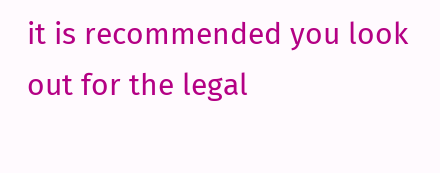it is recommended you look out for the legal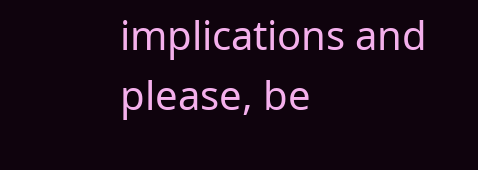implications and please, be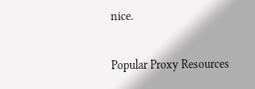nice.

Popular Proxy Resources